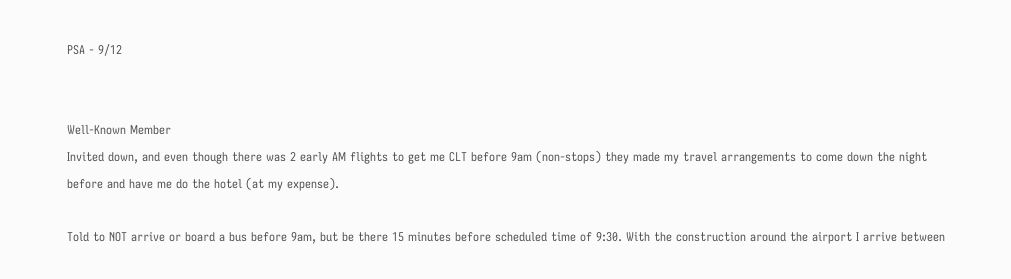PSA - 9/12


Well-Known Member
Invited down, and even though there was 2 early AM flights to get me CLT before 9am (non-stops) they made my travel arrangements to come down the night before and have me do the hotel (at my expense).

Told to NOT arrive or board a bus before 9am, but be there 15 minutes before scheduled time of 9:30. With the construction around the airport I arrive between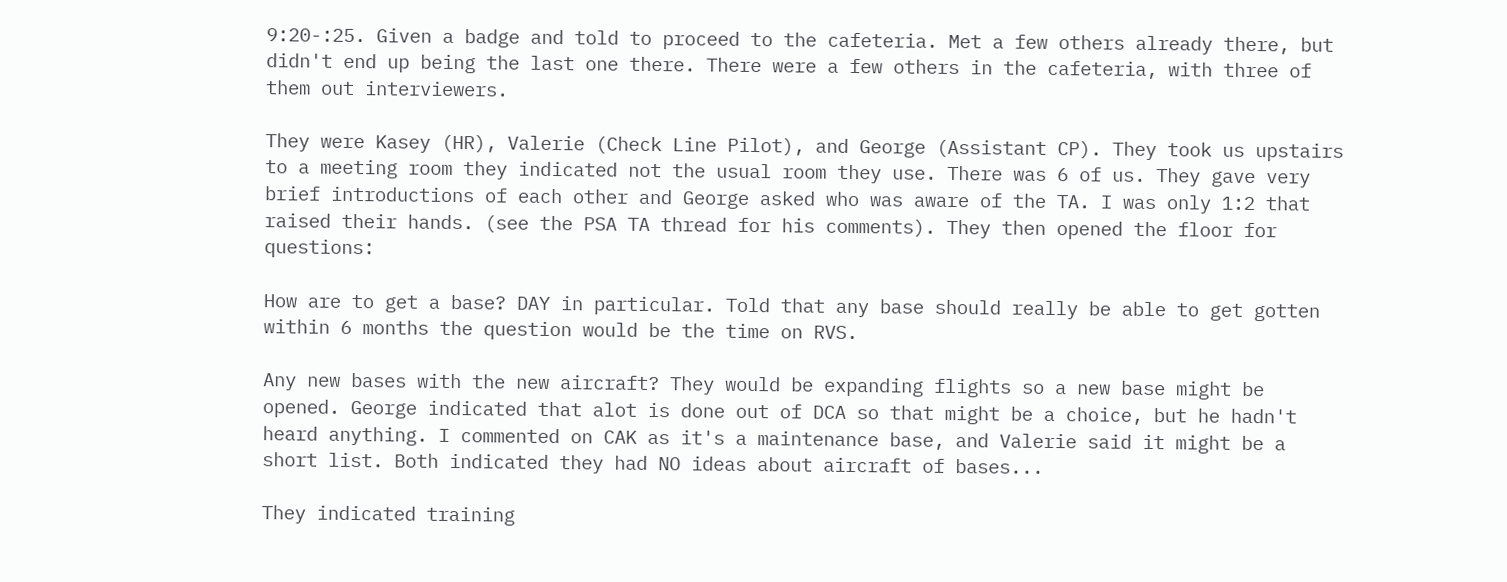9:20-:25. Given a badge and told to proceed to the cafeteria. Met a few others already there, but didn't end up being the last one there. There were a few others in the cafeteria, with three of them out interviewers.

They were Kasey (HR), Valerie (Check Line Pilot), and George (Assistant CP). They took us upstairs to a meeting room they indicated not the usual room they use. There was 6 of us. They gave very brief introductions of each other and George asked who was aware of the TA. I was only 1:2 that raised their hands. (see the PSA TA thread for his comments). They then opened the floor for questions:

How are to get a base? DAY in particular. Told that any base should really be able to get gotten within 6 months the question would be the time on RVS.

Any new bases with the new aircraft? They would be expanding flights so a new base might be opened. George indicated that alot is done out of DCA so that might be a choice, but he hadn't heard anything. I commented on CAK as it's a maintenance base, and Valerie said it might be a short list. Both indicated they had NO ideas about aircraft of bases...

They indicated training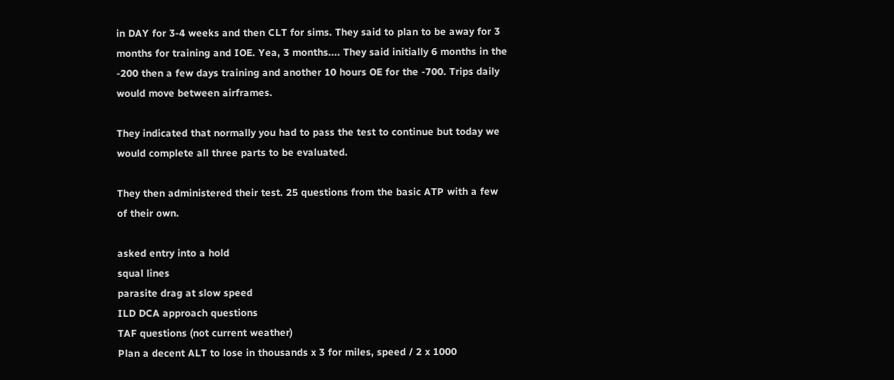in DAY for 3-4 weeks and then CLT for sims. They said to plan to be away for 3 months for training and IOE. Yea, 3 months.... They said initially 6 months in the -200 then a few days training and another 10 hours OE for the -700. Trips daily would move between airframes.

They indicated that normally you had to pass the test to continue but today we would complete all three parts to be evaluated.

They then administered their test. 25 questions from the basic ATP with a few of their own.

asked entry into a hold
squal lines
parasite drag at slow speed
ILD DCA approach questions
TAF questions (not current weather)
Plan a decent ALT to lose in thousands x 3 for miles, speed / 2 x 1000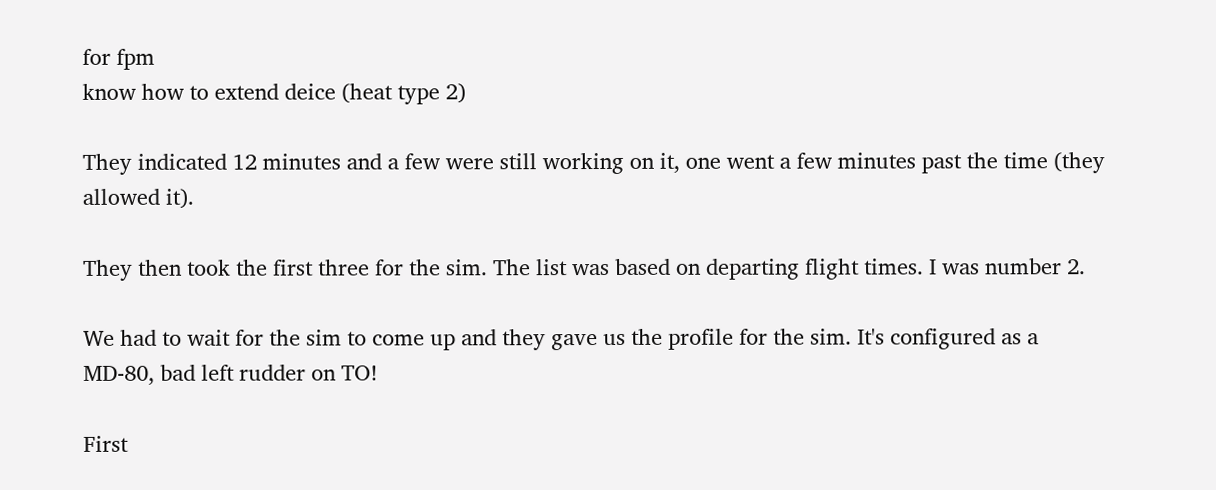for fpm
know how to extend deice (heat type 2)

They indicated 12 minutes and a few were still working on it, one went a few minutes past the time (they allowed it).

They then took the first three for the sim. The list was based on departing flight times. I was number 2.

We had to wait for the sim to come up and they gave us the profile for the sim. It's configured as a MD-80, bad left rudder on TO!

First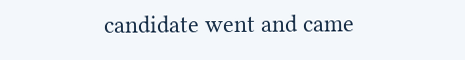candidate went and came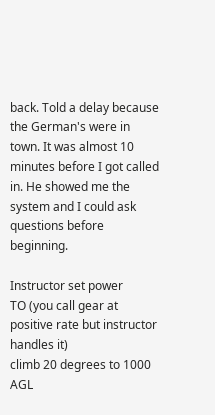back. Told a delay because the German's were in town. It was almost 10 minutes before I got called in. He showed me the system and I could ask questions before beginning.

Instructor set power
TO (you call gear at positive rate but instructor handles it)
climb 20 degrees to 1000 AGL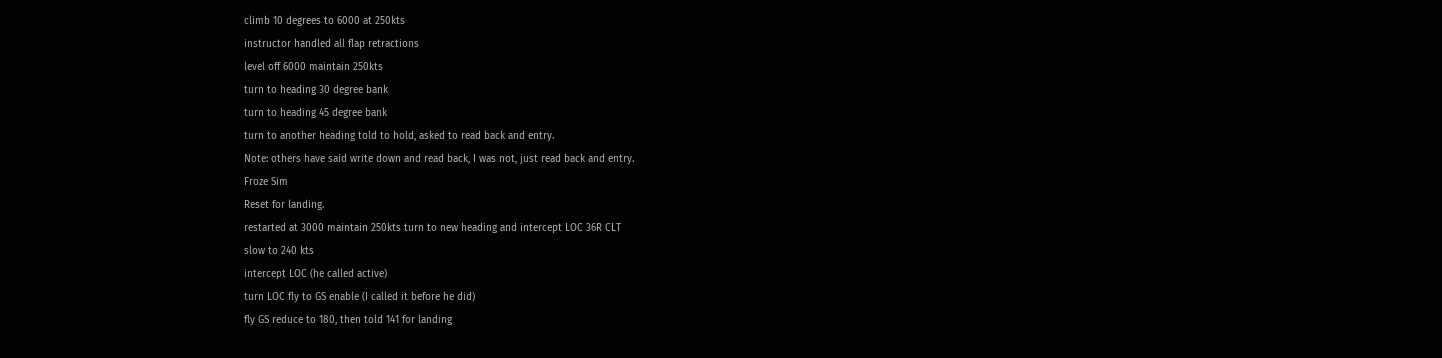climb 10 degrees to 6000 at 250kts
instructor handled all flap retractions
level off 6000 maintain 250kts
turn to heading 30 degree bank
turn to heading 45 degree bank
turn to another heading told to hold, asked to read back and entry.
Note: others have said write down and read back, I was not, just read back and entry.
Froze Sim
Reset for landing.
restarted at 3000 maintain 250kts turn to new heading and intercept LOC 36R CLT
slow to 240 kts
intercept LOC (he called active)
turn LOC fly to GS enable (I called it before he did)
fly GS reduce to 180, then told 141 for landing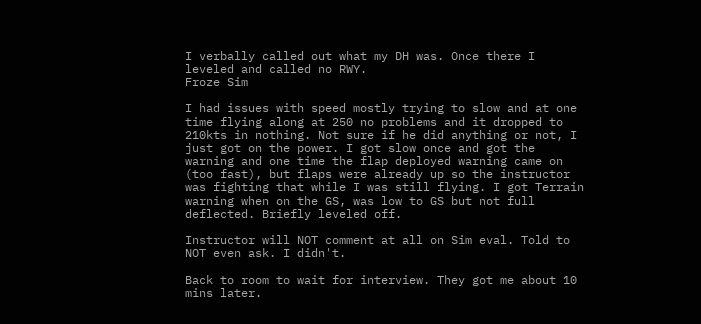I verbally called out what my DH was. Once there I leveled and called no RWY.
Froze Sim

I had issues with speed mostly trying to slow and at one time flying along at 250 no problems and it dropped to 210kts in nothing. Not sure if he did anything or not, I just got on the power. I got slow once and got the warning and one time the flap deployed warning came on (too fast), but flaps were already up so the instructor was fighting that while I was still flying. I got Terrain warning when on the GS, was low to GS but not full deflected. Briefly leveled off.

Instructor will NOT comment at all on Sim eval. Told to NOT even ask. I didn't.

Back to room to wait for interview. They got me about 10 mins later.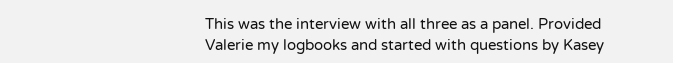This was the interview with all three as a panel. Provided Valerie my logbooks and started with questions by Kasey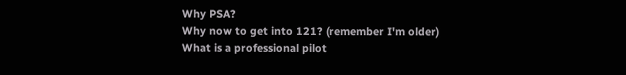Why PSA?
Why now to get into 121? (remember I'm older)
What is a professional pilot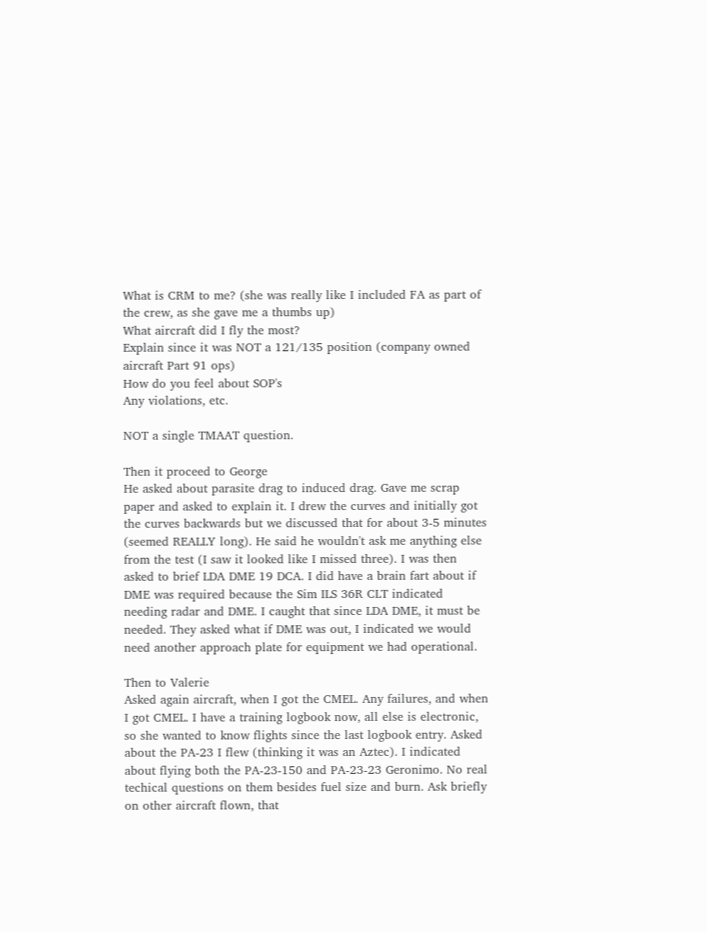What is CRM to me? (she was really like I included FA as part of the crew, as she gave me a thumbs up)
What aircraft did I fly the most?
Explain since it was NOT a 121/135 position (company owned aircraft Part 91 ops)
How do you feel about SOP's
Any violations, etc.

NOT a single TMAAT question.

Then it proceed to George
He asked about parasite drag to induced drag. Gave me scrap paper and asked to explain it. I drew the curves and initially got the curves backwards but we discussed that for about 3-5 minutes (seemed REALLY long). He said he wouldn't ask me anything else from the test (I saw it looked like I missed three). I was then asked to brief LDA DME 19 DCA. I did have a brain fart about if DME was required because the Sim ILS 36R CLT indicated needing radar and DME. I caught that since LDA DME, it must be needed. They asked what if DME was out, I indicated we would need another approach plate for equipment we had operational.

Then to Valerie
Asked again aircraft, when I got the CMEL. Any failures, and when I got CMEL. I have a training logbook now, all else is electronic, so she wanted to know flights since the last logbook entry. Asked about the PA-23 I flew (thinking it was an Aztec). I indicated about flying both the PA-23-150 and PA-23-23 Geronimo. No real techical questions on them besides fuel size and burn. Ask briefly on other aircraft flown, that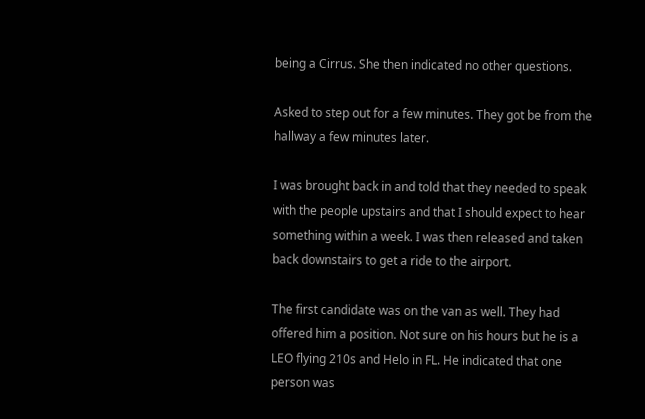being a Cirrus. She then indicated no other questions.

Asked to step out for a few minutes. They got be from the hallway a few minutes later.

I was brought back in and told that they needed to speak with the people upstairs and that I should expect to hear something within a week. I was then released and taken back downstairs to get a ride to the airport.

The first candidate was on the van as well. They had offered him a position. Not sure on his hours but he is a LEO flying 210s and Helo in FL. He indicated that one person was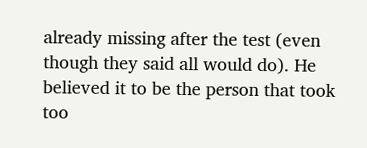already missing after the test (even though they said all would do). He believed it to be the person that took too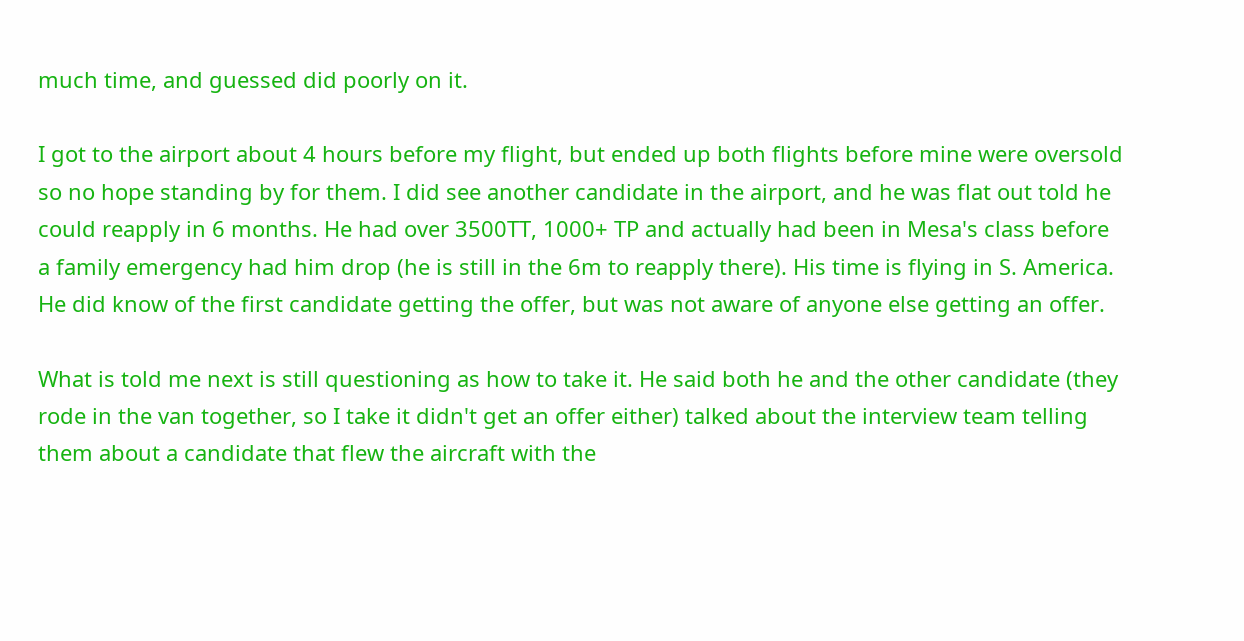much time, and guessed did poorly on it.

I got to the airport about 4 hours before my flight, but ended up both flights before mine were oversold so no hope standing by for them. I did see another candidate in the airport, and he was flat out told he could reapply in 6 months. He had over 3500TT, 1000+ TP and actually had been in Mesa's class before a family emergency had him drop (he is still in the 6m to reapply there). His time is flying in S. America. He did know of the first candidate getting the offer, but was not aware of anyone else getting an offer.

What is told me next is still questioning as how to take it. He said both he and the other candidate (they rode in the van together, so I take it didn't get an offer either) talked about the interview team telling them about a candidate that flew the aircraft with the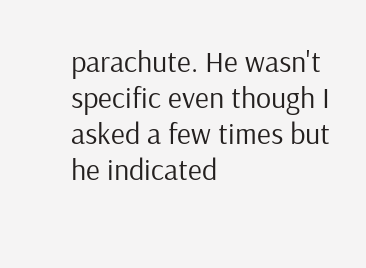parachute. He wasn't specific even though I asked a few times but he indicated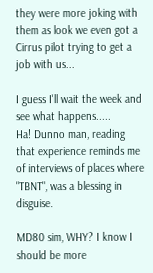they were more joking with them as look we even got a Cirrus pilot trying to get a job with us...

I guess I'll wait the week and see what happens.....
Ha! Dunno man, reading that experience reminds me of interviews of places where "TBNT", was a blessing in disguise.

MD80 sim, WHY? I know I should be more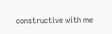constructive with me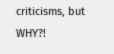criticisms, but WHY?!